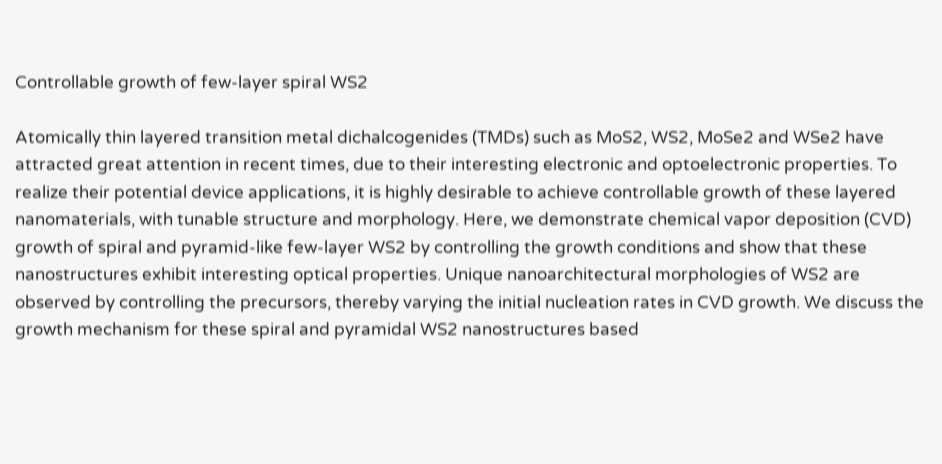Controllable growth of few-layer spiral WS2

Atomically thin layered transition metal dichalcogenides (TMDs) such as MoS2, WS2, MoSe2 and WSe2 have attracted great attention in recent times, due to their interesting electronic and optoelectronic properties. To realize their potential device applications, it is highly desirable to achieve controllable growth of these layered nanomaterials, with tunable structure and morphology. Here, we demonstrate chemical vapor deposition (CVD) growth of spiral and pyramid-like few-layer WS2 by controlling the growth conditions and show that these nanostructures exhibit interesting optical properties. Unique nanoarchitectural morphologies of WS2 are observed by controlling the precursors, thereby varying the initial nucleation rates in CVD growth. We discuss the growth mechanism for these spiral and pyramidal WS2 nanostructures based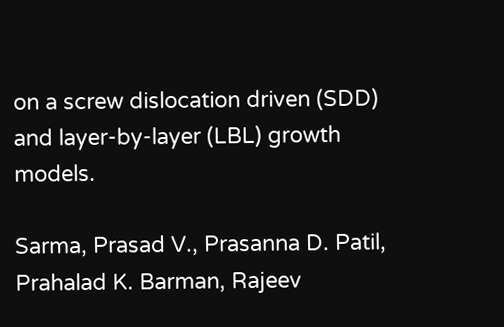on a screw dislocation driven (SDD) and layer-by-layer (LBL) growth models.

Sarma, Prasad V., Prasanna D. Patil, Prahalad K. Barman, Rajeev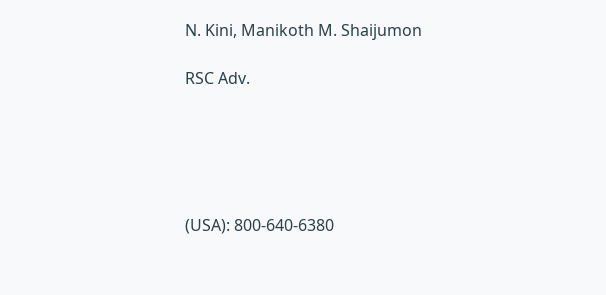N. Kini, Manikoth M. Shaijumon

RSC Adv.





(USA): 800-640-6380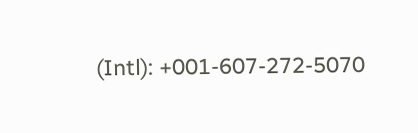(Intl): +001-607-272-5070